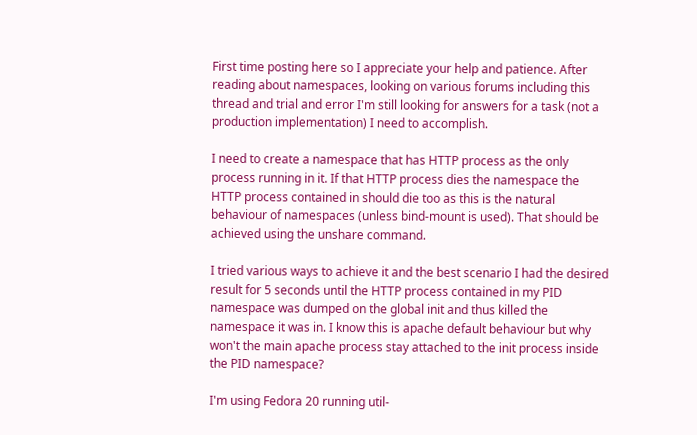First time posting here so I appreciate your help and patience. After reading about namespaces, looking on various forums including this thread and trial and error I'm still looking for answers for a task (not a production implementation) I need to accomplish.

I need to create a namespace that has HTTP process as the only process running in it. If that HTTP process dies the namespace the HTTP process contained in should die too as this is the natural behaviour of namespaces (unless bind-mount is used). That should be achieved using the unshare command.

I tried various ways to achieve it and the best scenario I had the desired result for 5 seconds until the HTTP process contained in my PID namespace was dumped on the global init and thus killed the namespace it was in. I know this is apache default behaviour but why won't the main apache process stay attached to the init process inside the PID namespace?

I'm using Fedora 20 running util-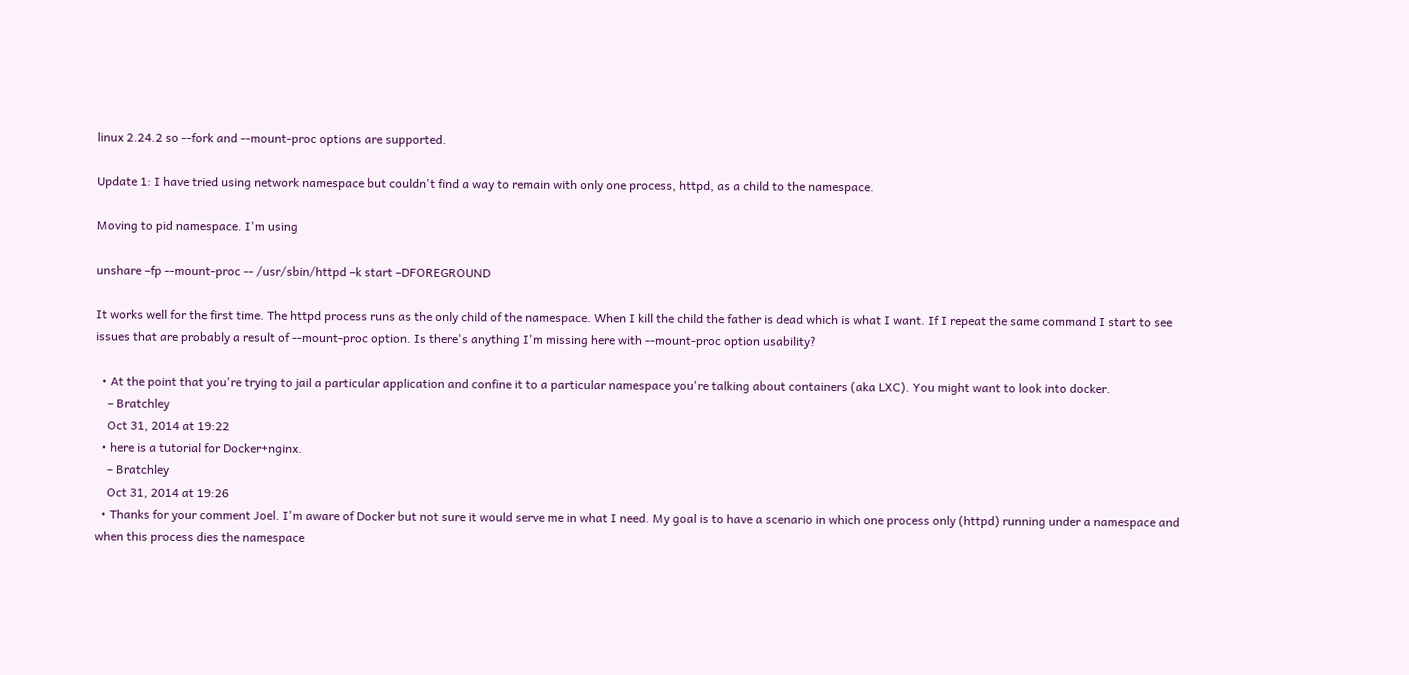linux 2.24.2 so --fork and --mount-proc options are supported.

Update 1: I have tried using network namespace but couldn't find a way to remain with only one process, httpd, as a child to the namespace.

Moving to pid namespace. I'm using

unshare –fp --mount-proc -- /usr/sbin/httpd –k start –DFOREGROUND

It works well for the first time. The httpd process runs as the only child of the namespace. When I kill the child the father is dead which is what I want. If I repeat the same command I start to see issues that are probably a result of --mount-proc option. Is there's anything I'm missing here with --mount-proc option usability?

  • At the point that you're trying to jail a particular application and confine it to a particular namespace you're talking about containers (aka LXC). You might want to look into docker.
    – Bratchley
    Oct 31, 2014 at 19:22
  • here is a tutorial for Docker+nginx.
    – Bratchley
    Oct 31, 2014 at 19:26
  • Thanks for your comment Joel. I'm aware of Docker but not sure it would serve me in what I need. My goal is to have a scenario in which one process only (httpd) running under a namespace and when this process dies the namespace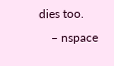dies too.
    – nspace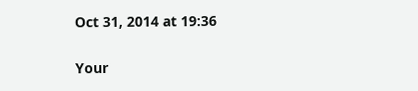Oct 31, 2014 at 19:36


Your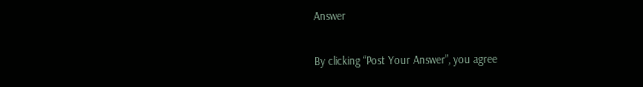Answer

By clicking “Post Your Answer”, you agree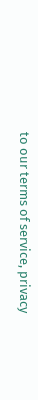to our terms of service, privacy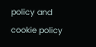policy and cookie policy